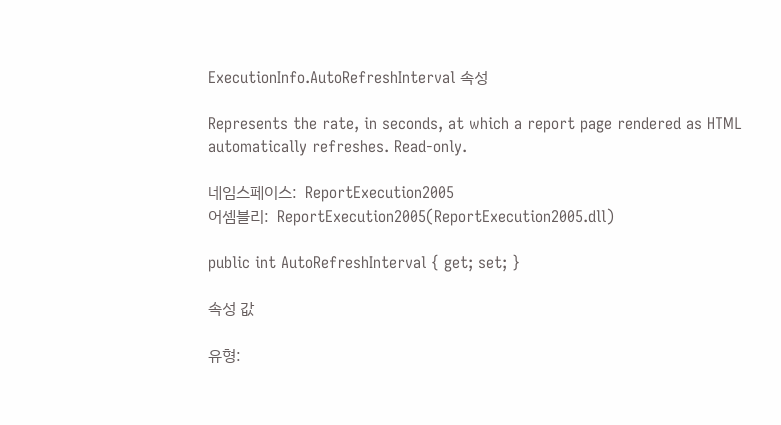ExecutionInfo.AutoRefreshInterval 속성

Represents the rate, in seconds, at which a report page rendered as HTML automatically refreshes. Read-only.

네임스페이스:  ReportExecution2005
어셈블리:  ReportExecution2005(ReportExecution2005.dll)

public int AutoRefreshInterval { get; set; }

속성 값

유형: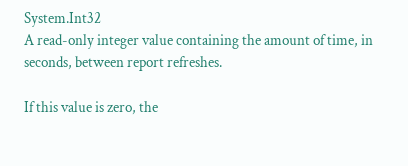System.Int32
A read-only integer value containing the amount of time, in seconds, between report refreshes.

If this value is zero, the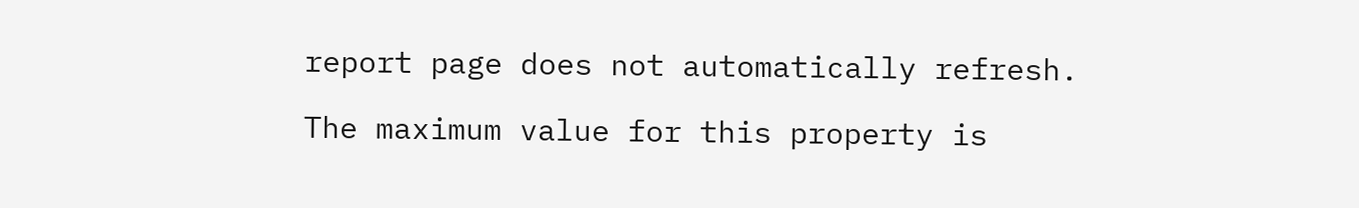report page does not automatically refresh.

The maximum value for this property is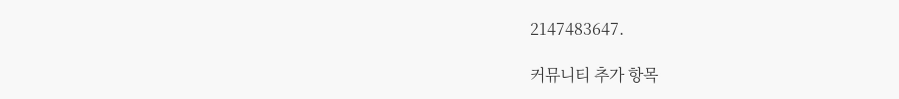2147483647.

커뮤니티 추가 항목